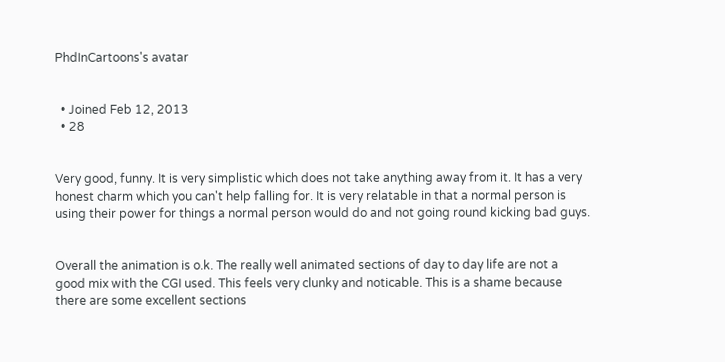PhdInCartoons's avatar


  • Joined Feb 12, 2013
  • 28


Very good, funny. It is very simplistic which does not take anything away from it. It has a very honest charm which you can't help falling for. It is very relatable in that a normal person is using their power for things a normal person would do and not going round kicking bad guys.


Overall the animation is o.k. The really well animated sections of day to day life are not a good mix with the CGI used. This feels very clunky and noticable. This is a shame because there are some excellent sections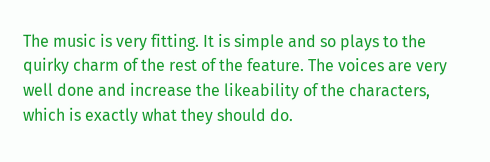The music is very fitting. It is simple and so plays to the quirky charm of the rest of the feature. The voices are very well done and increase the likeability of the characters, which is exactly what they should do.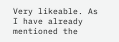Very likeable. As I have already mentioned the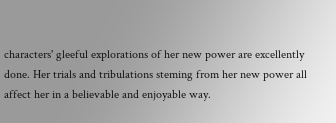characters' gleeful explorations of her new power are excellently done. Her trials and tribulations steming from her new power all affect her in a believable and enjoyable way.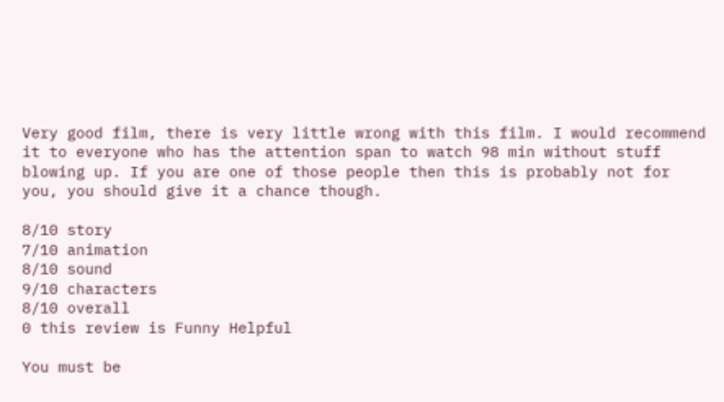Very good film, there is very little wrong with this film. I would recommend it to everyone who has the attention span to watch 98 min without stuff blowing up. If you are one of those people then this is probably not for you, you should give it a chance though.

8/10 story
7/10 animation
8/10 sound
9/10 characters
8/10 overall
0 this review is Funny Helpful

You must be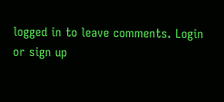logged in to leave comments. Login or sign up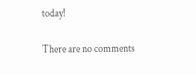today!

There are no comments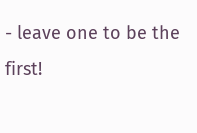- leave one to be the first!